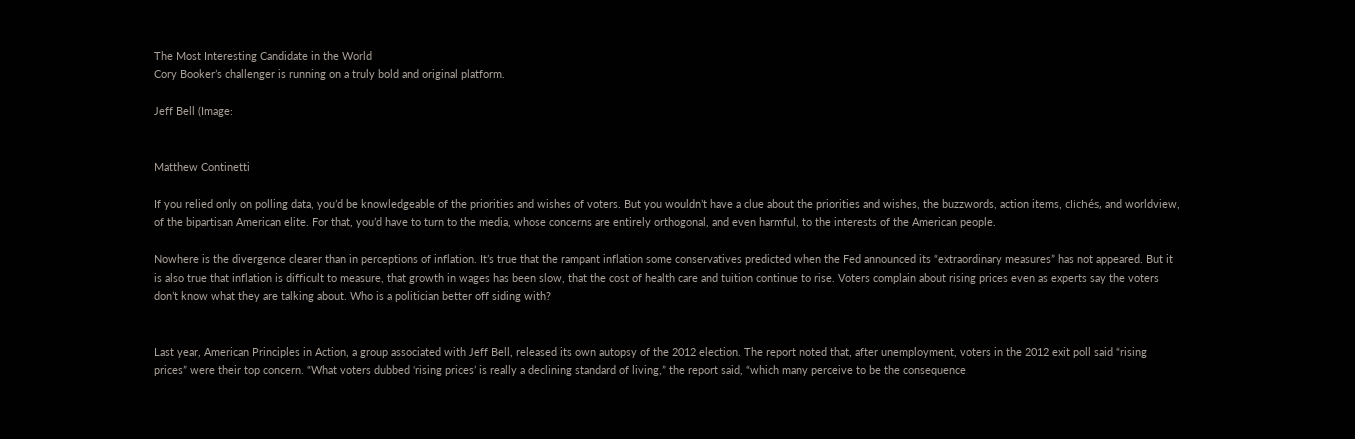The Most Interesting Candidate in the World
Cory Booker’s challenger is running on a truly bold and original platform.

Jeff Bell (Image:


Matthew Continetti

If you relied only on polling data, you’d be knowledgeable of the priorities and wishes of voters. But you wouldn’t have a clue about the priorities and wishes, the buzzwords, action items, clichés, and worldview, of the bipartisan American elite. For that, you’d have to turn to the media, whose concerns are entirely orthogonal, and even harmful, to the interests of the American people.

Nowhere is the divergence clearer than in perceptions of inflation. It’s true that the rampant inflation some conservatives predicted when the Fed announced its “extraordinary measures” has not appeared. But it is also true that inflation is difficult to measure, that growth in wages has been slow, that the cost of health care and tuition continue to rise. Voters complain about rising prices even as experts say the voters don’t know what they are talking about. Who is a politician better off siding with?


Last year, American Principles in Action, a group associated with Jeff Bell, released its own autopsy of the 2012 election. The report noted that, after unemployment, voters in the 2012 exit poll said “rising prices” were their top concern. “What voters dubbed ‘rising prices’ is really a declining standard of living,” the report said, “which many perceive to be the consequence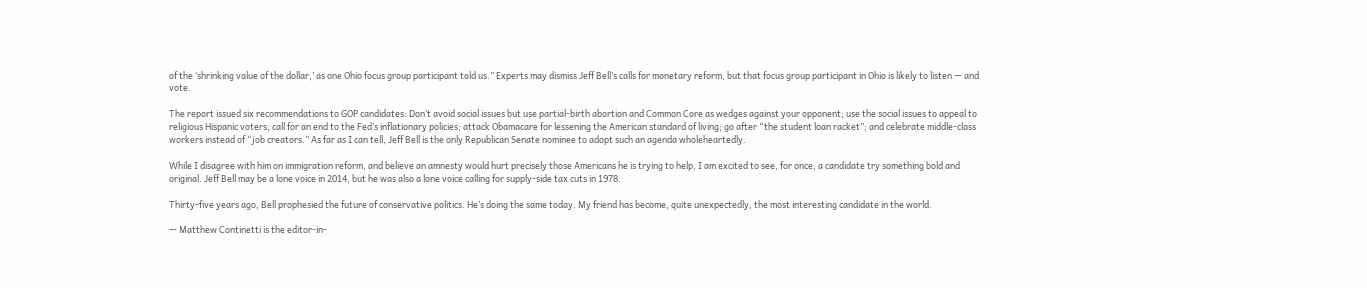of the ‘shrinking value of the dollar,’ as one Ohio focus group participant told us.” Experts may dismiss Jeff Bell’s calls for monetary reform, but that focus group participant in Ohio is likely to listen — and vote.

The report issued six recommendations to GOP candidates: Don’t avoid social issues but use partial-birth abortion and Common Core as wedges against your opponent; use the social issues to appeal to religious Hispanic voters; call for an end to the Fed’s inflationary policies; attack Obamacare for lessening the American standard of living; go after “the student loan racket”; and celebrate middle-class workers instead of “job creators.” As far as I can tell, Jeff Bell is the only Republican Senate nominee to adopt such an agenda wholeheartedly.

While I disagree with him on immigration reform, and believe an amnesty would hurt precisely those Americans he is trying to help, I am excited to see, for once, a candidate try something bold and original. Jeff Bell may be a lone voice in 2014, but he was also a lone voice calling for supply-side tax cuts in 1978.

Thirty-five years ago, Bell prophesied the future of conservative politics. He’s doing the same today. My friend has become, quite unexpectedly, the most interesting candidate in the world.

— Matthew Continetti is the editor-in-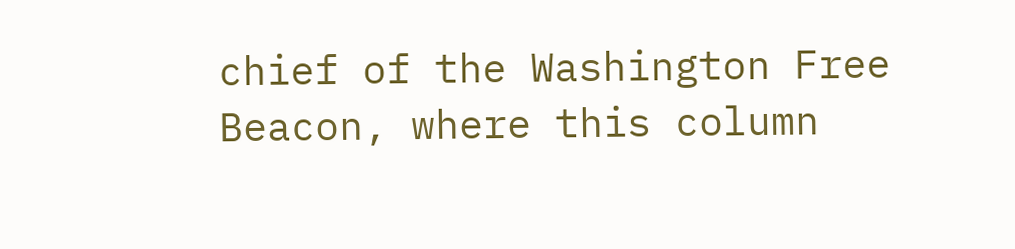chief of the Washington Free Beacon, where this column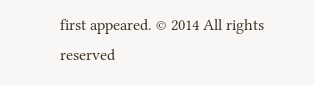first appeared. © 2014 All rights reserved